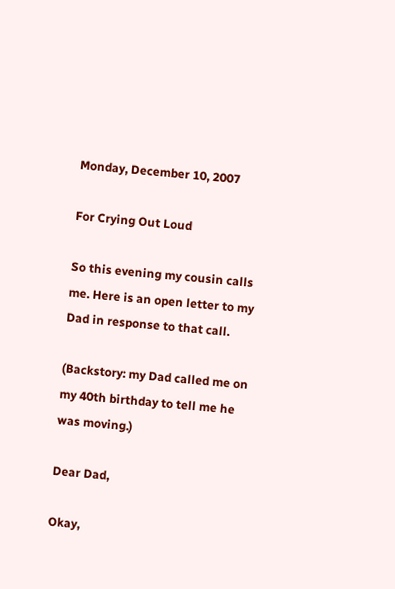Monday, December 10, 2007

For Crying Out Loud

So this evening my cousin calls me. Here is an open letter to my Dad in response to that call.

(Backstory: my Dad called me on my 40th birthday to tell me he was moving.)

Dear Dad,

Okay,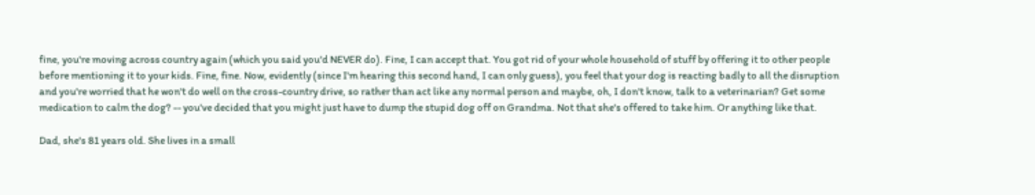fine, you're moving across country again (which you said you'd NEVER do). Fine, I can accept that. You got rid of your whole household of stuff by offering it to other people before mentioning it to your kids. Fine, fine. Now, evidently (since I'm hearing this second hand, I can only guess), you feel that your dog is reacting badly to all the disruption and you're worried that he won't do well on the cross-country drive, so rather than act like any normal person and maybe, oh, I don't know, talk to a veterinarian? Get some medication to calm the dog? -- you've decided that you might just have to dump the stupid dog off on Grandma. Not that she's offered to take him. Or anything like that.

Dad, she's 81 years old. She lives in a small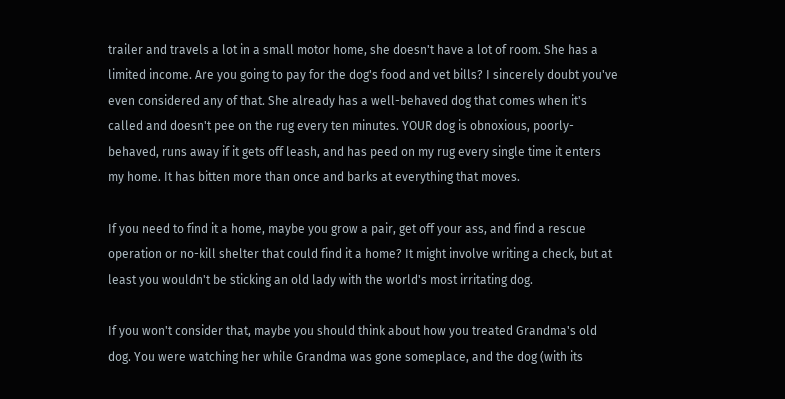trailer and travels a lot in a small motor home, she doesn't have a lot of room. She has a limited income. Are you going to pay for the dog's food and vet bills? I sincerely doubt you've even considered any of that. She already has a well-behaved dog that comes when it's called and doesn't pee on the rug every ten minutes. YOUR dog is obnoxious, poorly-behaved, runs away if it gets off leash, and has peed on my rug every single time it enters my home. It has bitten more than once and barks at everything that moves.

If you need to find it a home, maybe you grow a pair, get off your ass, and find a rescue operation or no-kill shelter that could find it a home? It might involve writing a check, but at least you wouldn't be sticking an old lady with the world's most irritating dog.

If you won't consider that, maybe you should think about how you treated Grandma's old dog. You were watching her while Grandma was gone someplace, and the dog (with its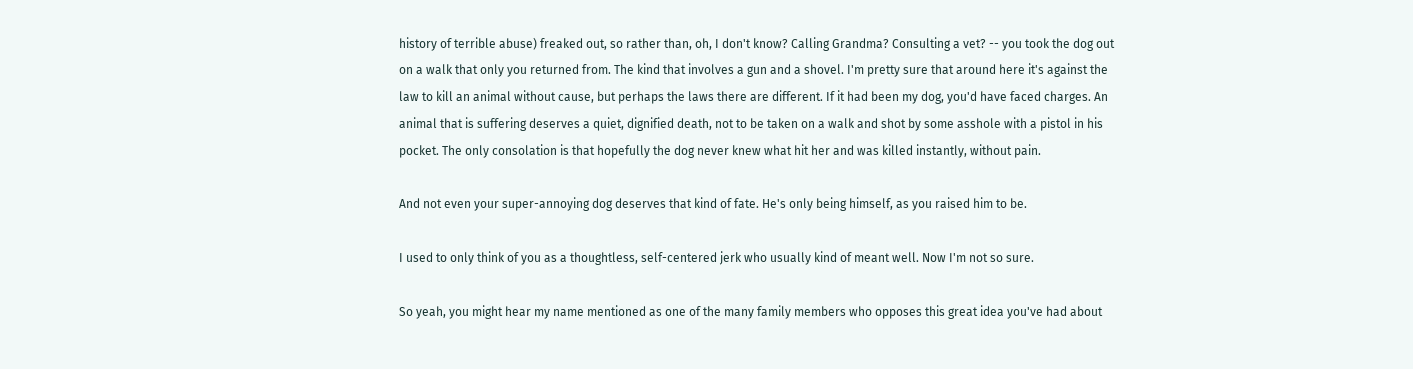history of terrible abuse) freaked out, so rather than, oh, I don't know? Calling Grandma? Consulting a vet? -- you took the dog out on a walk that only you returned from. The kind that involves a gun and a shovel. I'm pretty sure that around here it's against the law to kill an animal without cause, but perhaps the laws there are different. If it had been my dog, you'd have faced charges. An animal that is suffering deserves a quiet, dignified death, not to be taken on a walk and shot by some asshole with a pistol in his pocket. The only consolation is that hopefully the dog never knew what hit her and was killed instantly, without pain.

And not even your super-annoying dog deserves that kind of fate. He's only being himself, as you raised him to be.

I used to only think of you as a thoughtless, self-centered jerk who usually kind of meant well. Now I'm not so sure.

So yeah, you might hear my name mentioned as one of the many family members who opposes this great idea you've had about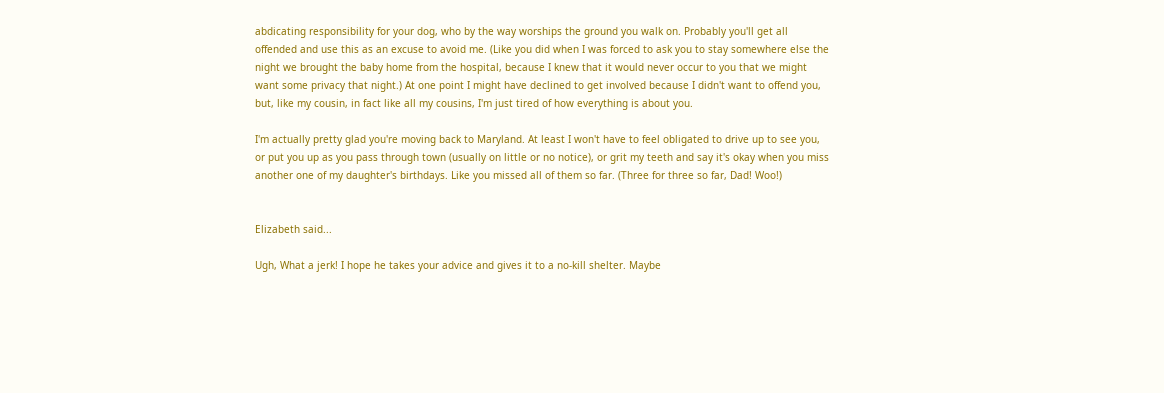abdicating responsibility for your dog, who by the way worships the ground you walk on. Probably you'll get all offended and use this as an excuse to avoid me. (Like you did when I was forced to ask you to stay somewhere else the night we brought the baby home from the hospital, because I knew that it would never occur to you that we might want some privacy that night.) At one point I might have declined to get involved because I didn't want to offend you, but, like my cousin, in fact like all my cousins, I'm just tired of how everything is about you.

I'm actually pretty glad you're moving back to Maryland. At least I won't have to feel obligated to drive up to see you, or put you up as you pass through town (usually on little or no notice), or grit my teeth and say it's okay when you miss another one of my daughter's birthdays. Like you missed all of them so far. (Three for three so far, Dad! Woo!)


Elizabeth said...

Ugh, What a jerk! I hope he takes your advice and gives it to a no-kill shelter. Maybe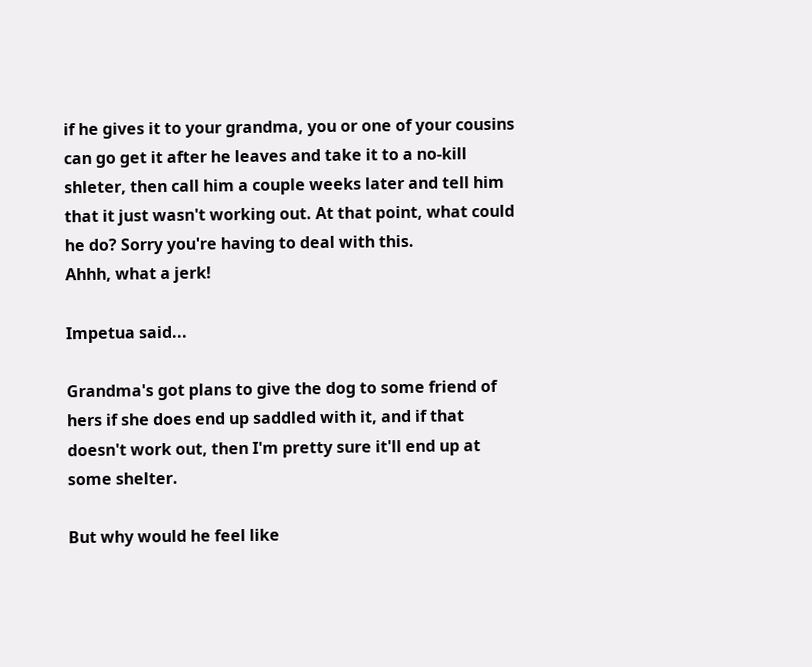if he gives it to your grandma, you or one of your cousins can go get it after he leaves and take it to a no-kill shleter, then call him a couple weeks later and tell him that it just wasn't working out. At that point, what could he do? Sorry you're having to deal with this.
Ahhh, what a jerk!

Impetua said...

Grandma's got plans to give the dog to some friend of hers if she does end up saddled with it, and if that doesn't work out, then I'm pretty sure it'll end up at some shelter.

But why would he feel like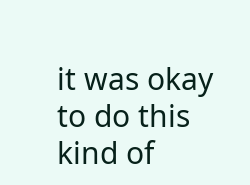it was okay to do this kind of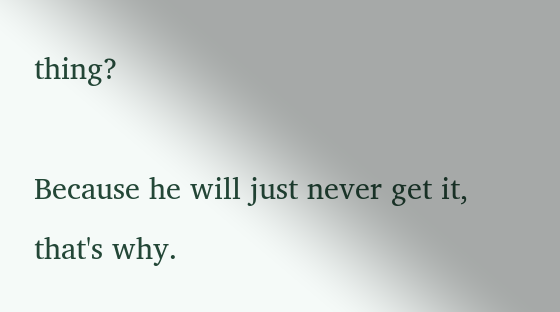thing?

Because he will just never get it, that's why.